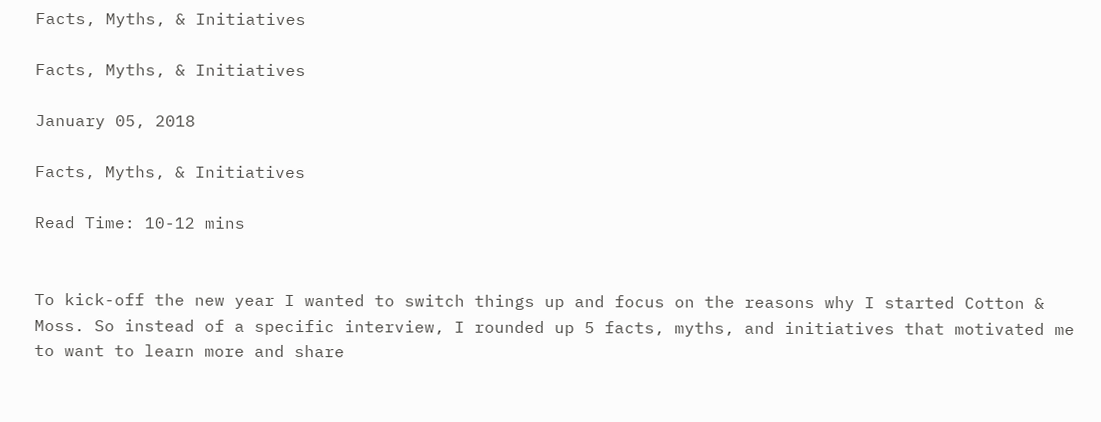Facts, Myths, & Initiatives

Facts, Myths, & Initiatives

January 05, 2018

Facts, Myths, & Initiatives

Read Time: 10-12 mins


To kick-off the new year I wanted to switch things up and focus on the reasons why I started Cotton & Moss. So instead of a specific interview, I rounded up 5 facts, myths, and initiatives that motivated me to want to learn more and share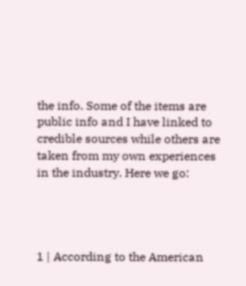the info. Some of the items are public info and I have linked to credible sources while others are taken from my own experiences in the industry. Here we go:




1 | According to the American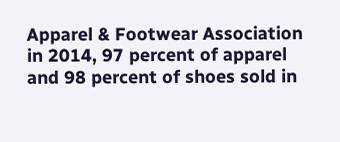Apparel & Footwear Association in 2014, 97 percent of apparel and 98 percent of shoes sold in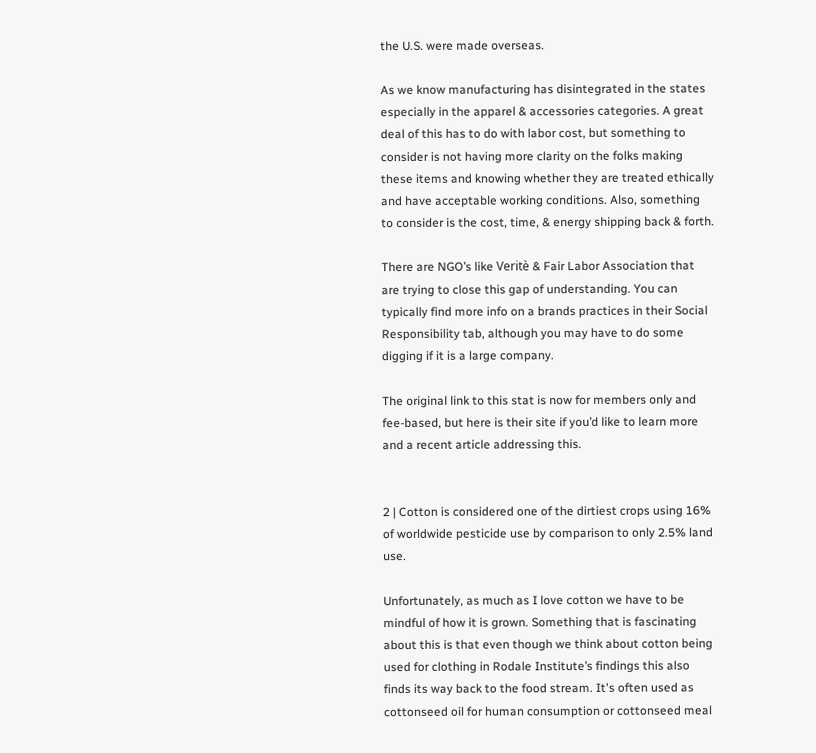the U.S. were made overseas.

As we know manufacturing has disintegrated in the states especially in the apparel & accessories categories. A great deal of this has to do with labor cost, but something to consider is not having more clarity on the folks making these items and knowing whether they are treated ethically and have acceptable working conditions. Also, something to consider is the cost, time, & energy shipping back & forth.

There are NGO’s like Veritè & Fair Labor Association that are trying to close this gap of understanding. You can typically find more info on a brands practices in their Social Responsibility tab, although you may have to do some digging if it is a large company.

The original link to this stat is now for members only and fee-based, but here is their site if you’d like to learn more and a recent article addressing this.


2 | Cotton is considered one of the dirtiest crops using 16% of worldwide pesticide use by comparison to only 2.5% land use.

Unfortunately, as much as I love cotton we have to be mindful of how it is grown. Something that is fascinating about this is that even though we think about cotton being used for clothing in Rodale Institute’s findings this also finds its way back to the food stream. It's often used as cottonseed oil for human consumption or cottonseed meal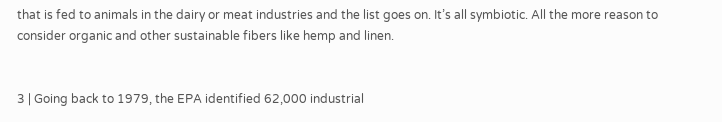that is fed to animals in the dairy or meat industries and the list goes on. It’s all symbiotic. All the more reason to consider organic and other sustainable fibers like hemp and linen.


3 | Going back to 1979, the EPA identified 62,000 industrial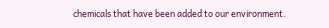chemicals that have been added to our environment.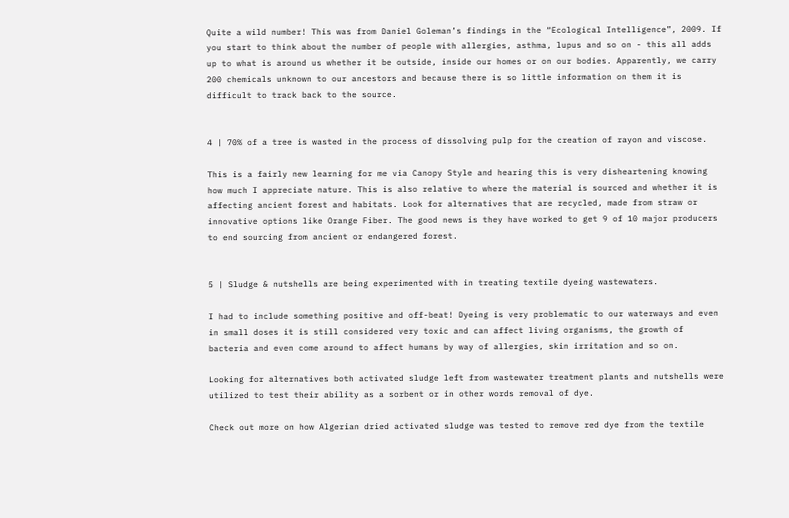Quite a wild number! This was from Daniel Goleman’s findings in the “Ecological Intelligence”, 2009. If you start to think about the number of people with allergies, asthma, lupus and so on - this all adds up to what is around us whether it be outside, inside our homes or on our bodies. Apparently, we carry 200 chemicals unknown to our ancestors and because there is so little information on them it is difficult to track back to the source.


4 | 70% of a tree is wasted in the process of dissolving pulp for the creation of rayon and viscose.

This is a fairly new learning for me via Canopy Style and hearing this is very disheartening knowing how much I appreciate nature. This is also relative to where the material is sourced and whether it is affecting ancient forest and habitats. Look for alternatives that are recycled, made from straw or innovative options like Orange Fiber. The good news is they have worked to get 9 of 10 major producers to end sourcing from ancient or endangered forest.


5 | Sludge & nutshells are being experimented with in treating textile dyeing wastewaters.

I had to include something positive and off-beat! Dyeing is very problematic to our waterways and even in small doses it is still considered very toxic and can affect living organisms, the growth of bacteria and even come around to affect humans by way of allergies, skin irritation and so on.

Looking for alternatives both activated sludge left from wastewater treatment plants and nutshells were utilized to test their ability as a sorbent or in other words removal of dye.

Check out more on how Algerian dried activated sludge was tested to remove red dye from the textile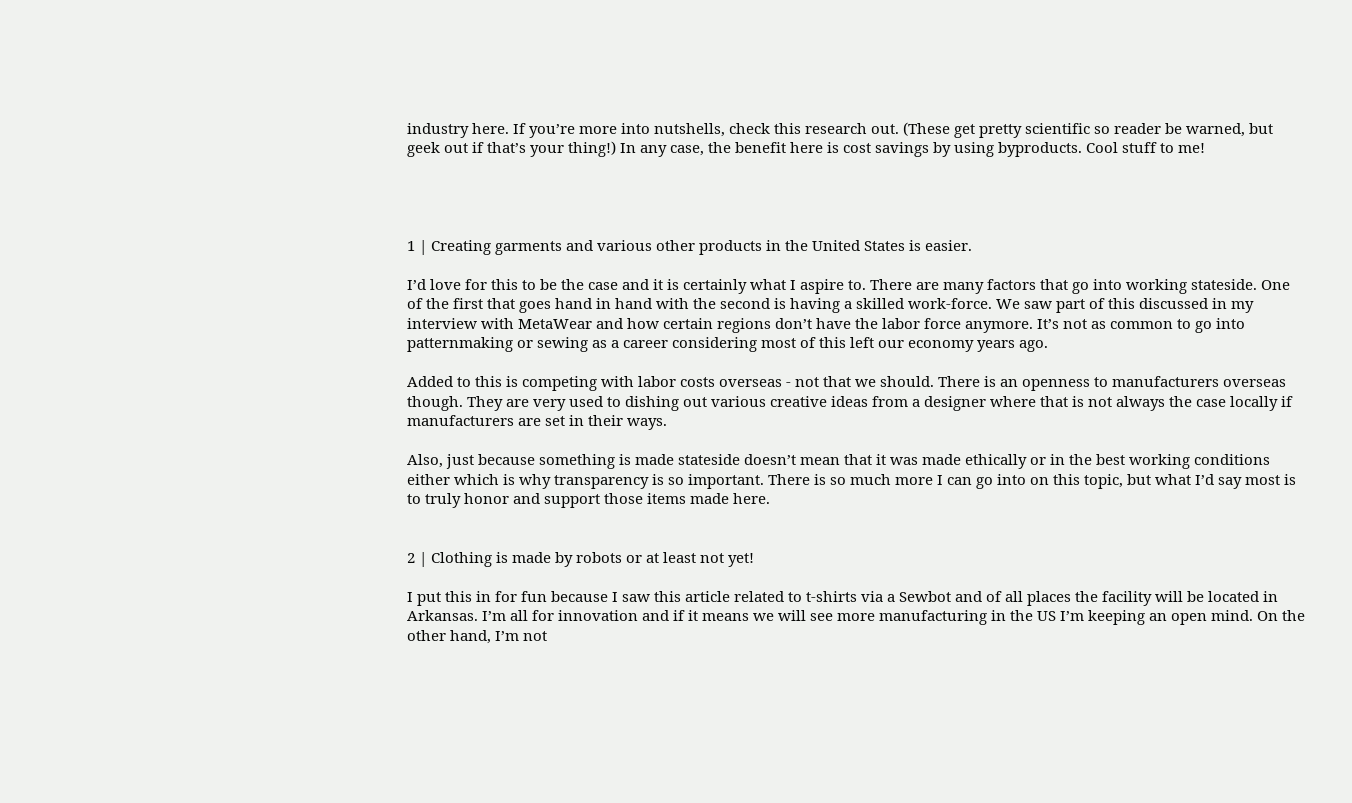industry here. If you’re more into nutshells, check this research out. (These get pretty scientific so reader be warned, but geek out if that’s your thing!) In any case, the benefit here is cost savings by using byproducts. Cool stuff to me!




1 | Creating garments and various other products in the United States is easier.

I’d love for this to be the case and it is certainly what I aspire to. There are many factors that go into working stateside. One of the first that goes hand in hand with the second is having a skilled work-force. We saw part of this discussed in my interview with MetaWear and how certain regions don’t have the labor force anymore. It’s not as common to go into patternmaking or sewing as a career considering most of this left our economy years ago.

Added to this is competing with labor costs overseas - not that we should. There is an openness to manufacturers overseas though. They are very used to dishing out various creative ideas from a designer where that is not always the case locally if manufacturers are set in their ways.

Also, just because something is made stateside doesn’t mean that it was made ethically or in the best working conditions either which is why transparency is so important. There is so much more I can go into on this topic, but what I’d say most is to truly honor and support those items made here.


2 | Clothing is made by robots or at least not yet!

I put this in for fun because I saw this article related to t-shirts via a Sewbot and of all places the facility will be located in Arkansas. I’m all for innovation and if it means we will see more manufacturing in the US I’m keeping an open mind. On the other hand, I’m not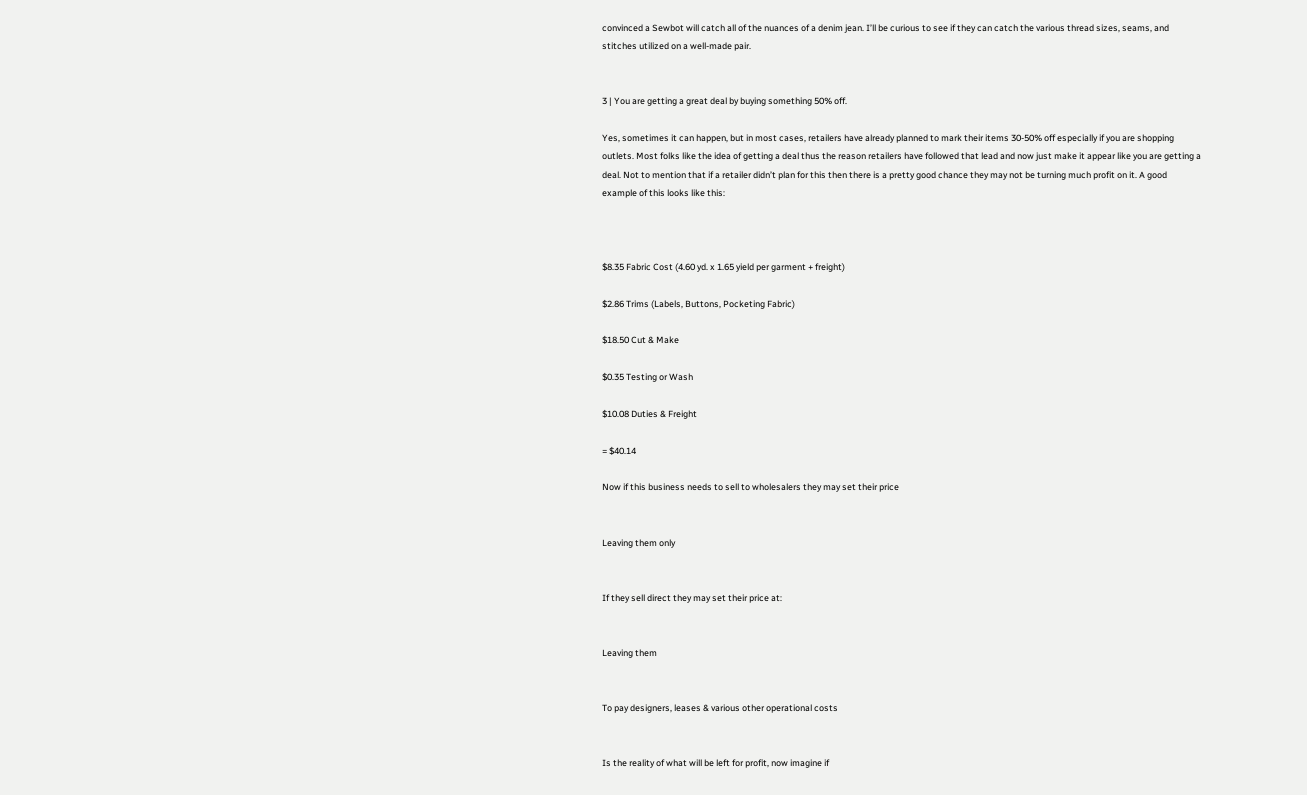convinced a Sewbot will catch all of the nuances of a denim jean. I’ll be curious to see if they can catch the various thread sizes, seams, and stitches utilized on a well-made pair.


3 | You are getting a great deal by buying something 50% off.

Yes, sometimes it can happen, but in most cases, retailers have already planned to mark their items 30-50% off especially if you are shopping outlets. Most folks like the idea of getting a deal thus the reason retailers have followed that lead and now just make it appear like you are getting a deal. Not to mention that if a retailer didn’t plan for this then there is a pretty good chance they may not be turning much profit on it. A good example of this looks like this:



$8.35 Fabric Cost (4.60 yd. x 1.65 yield per garment + freight)

$2.86 Trims (Labels, Buttons, Pocketing Fabric)

$18.50 Cut & Make

$0.35 Testing or Wash

$10.08 Duties & Freight

= $40.14

Now if this business needs to sell to wholesalers they may set their price


Leaving them only


If they sell direct they may set their price at:


Leaving them


To pay designers, leases & various other operational costs


Is the reality of what will be left for profit, now imagine if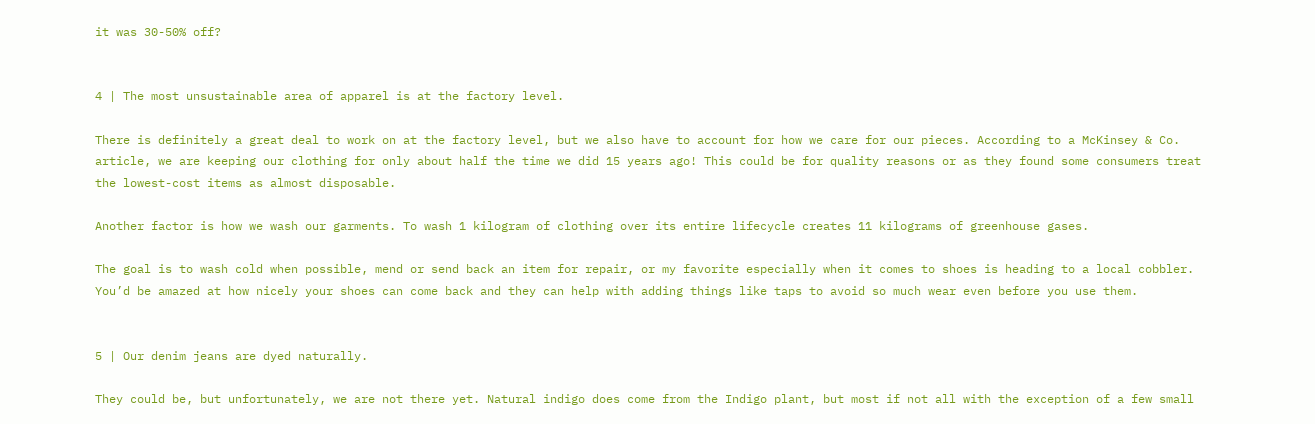it was 30-50% off?


4 | The most unsustainable area of apparel is at the factory level.

There is definitely a great deal to work on at the factory level, but we also have to account for how we care for our pieces. According to a McKinsey & Co. article, we are keeping our clothing for only about half the time we did 15 years ago! This could be for quality reasons or as they found some consumers treat the lowest-cost items as almost disposable.

Another factor is how we wash our garments. To wash 1 kilogram of clothing over its entire lifecycle creates 11 kilograms of greenhouse gases.

The goal is to wash cold when possible, mend or send back an item for repair, or my favorite especially when it comes to shoes is heading to a local cobbler. You’d be amazed at how nicely your shoes can come back and they can help with adding things like taps to avoid so much wear even before you use them.


5 | Our denim jeans are dyed naturally.

They could be, but unfortunately, we are not there yet. Natural indigo does come from the Indigo plant, but most if not all with the exception of a few small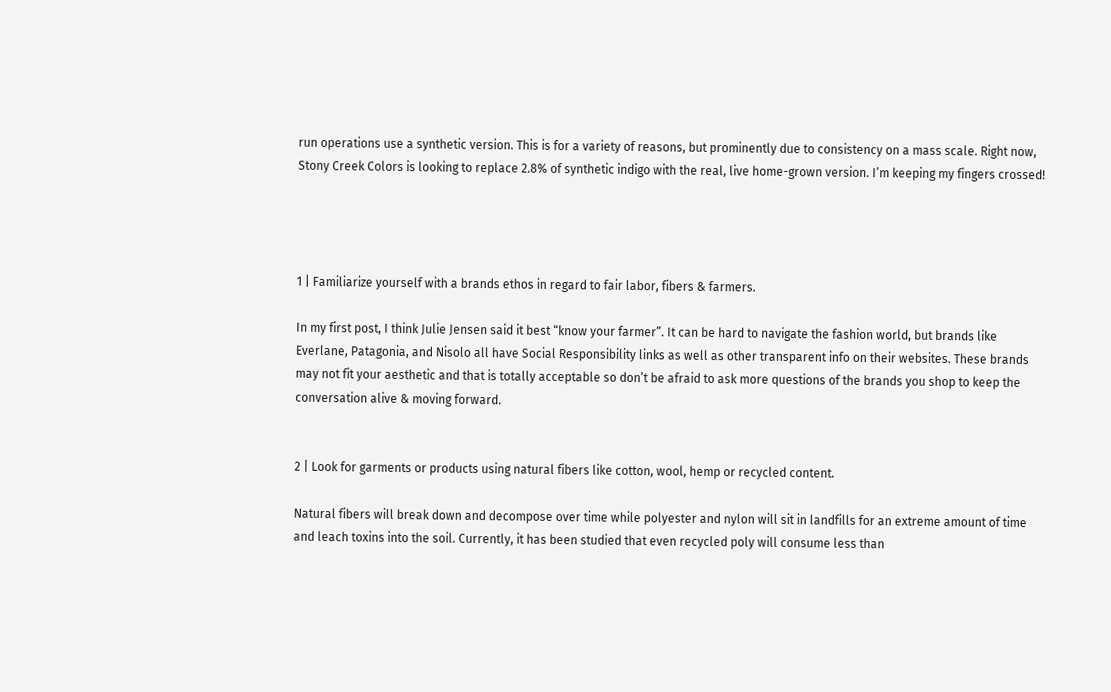run operations use a synthetic version. This is for a variety of reasons, but prominently due to consistency on a mass scale. Right now, Stony Creek Colors is looking to replace 2.8% of synthetic indigo with the real, live home-grown version. I’m keeping my fingers crossed!




1 | Familiarize yourself with a brands ethos in regard to fair labor, fibers & farmers.

In my first post, I think Julie Jensen said it best “know your farmer”. It can be hard to navigate the fashion world, but brands like Everlane, Patagonia, and Nisolo all have Social Responsibility links as well as other transparent info on their websites. These brands may not fit your aesthetic and that is totally acceptable so don’t be afraid to ask more questions of the brands you shop to keep the conversation alive & moving forward.


2 | Look for garments or products using natural fibers like cotton, wool, hemp or recycled content.

Natural fibers will break down and decompose over time while polyester and nylon will sit in landfills for an extreme amount of time and leach toxins into the soil. Currently, it has been studied that even recycled poly will consume less than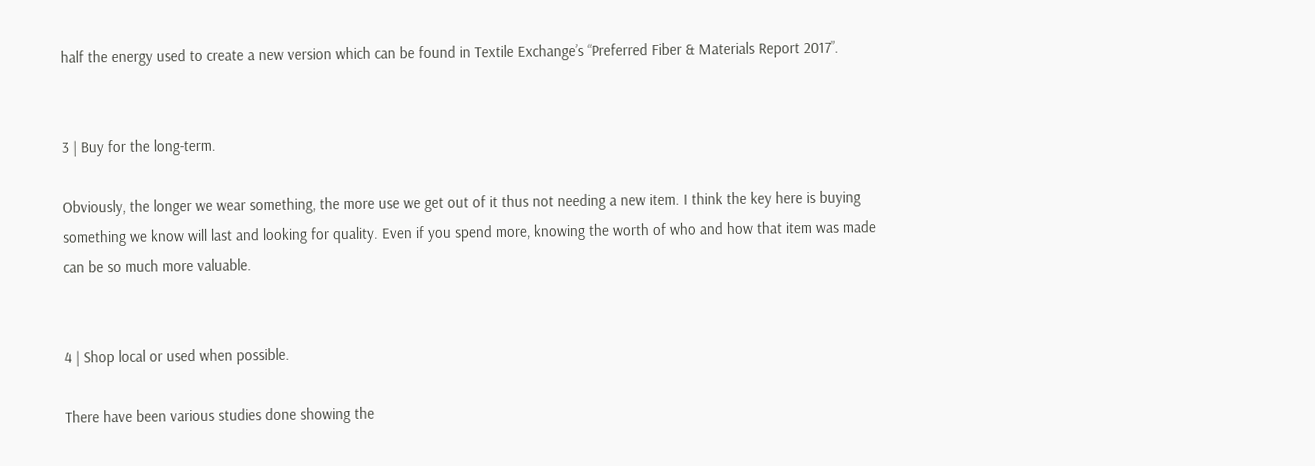half the energy used to create a new version which can be found in Textile Exchange’s “Preferred Fiber & Materials Report 2017”.


3 | Buy for the long-term.

Obviously, the longer we wear something, the more use we get out of it thus not needing a new item. I think the key here is buying something we know will last and looking for quality. Even if you spend more, knowing the worth of who and how that item was made can be so much more valuable.


4 | Shop local or used when possible.

There have been various studies done showing the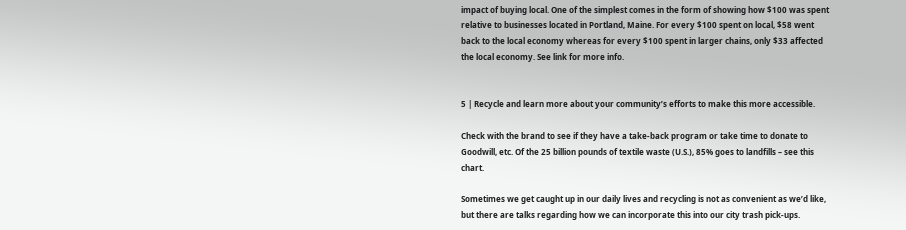impact of buying local. One of the simplest comes in the form of showing how $100 was spent relative to businesses located in Portland, Maine. For every $100 spent on local, $58 went back to the local economy whereas for every $100 spent in larger chains, only $33 affected the local economy. See link for more info.


5 | Recycle and learn more about your community’s efforts to make this more accessible.

Check with the brand to see if they have a take-back program or take time to donate to Goodwill, etc. Of the 25 billion pounds of textile waste (U.S.), 85% goes to landfills – see this chart.

Sometimes we get caught up in our daily lives and recycling is not as convenient as we’d like, but there are talks regarding how we can incorporate this into our city trash pick-ups.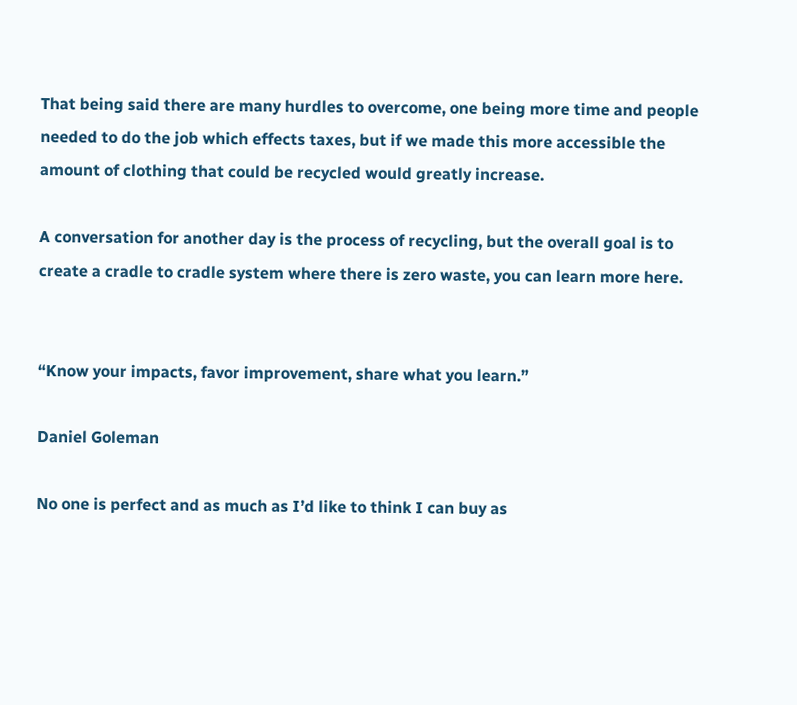That being said there are many hurdles to overcome, one being more time and people needed to do the job which effects taxes, but if we made this more accessible the amount of clothing that could be recycled would greatly increase.

A conversation for another day is the process of recycling, but the overall goal is to create a cradle to cradle system where there is zero waste, you can learn more here.


“Know your impacts, favor improvement, share what you learn.”

Daniel Goleman

No one is perfect and as much as I’d like to think I can buy as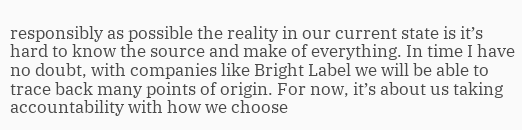responsibly as possible the reality in our current state is it’s hard to know the source and make of everything. In time I have no doubt, with companies like Bright Label we will be able to trace back many points of origin. For now, it’s about us taking accountability with how we choose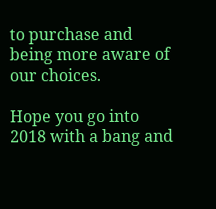to purchase and being more aware of our choices.

Hope you go into 2018 with a bang and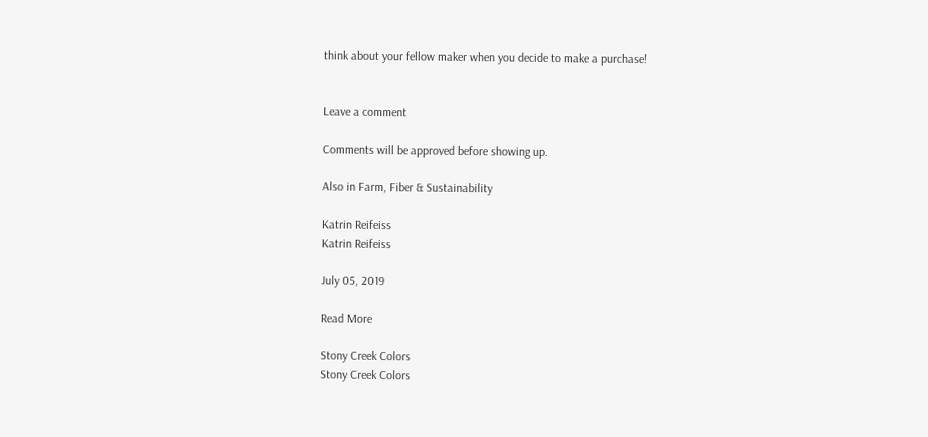think about your fellow maker when you decide to make a purchase!


Leave a comment

Comments will be approved before showing up.

Also in Farm, Fiber & Sustainability

Katrin Reifeiss
Katrin Reifeiss

July 05, 2019

Read More

Stony Creek Colors
Stony Creek Colors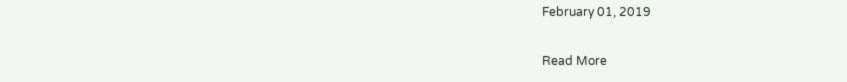February 01, 2019

Read More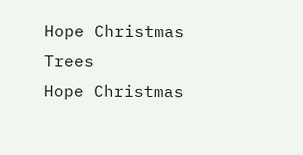Hope Christmas Trees
Hope Christmas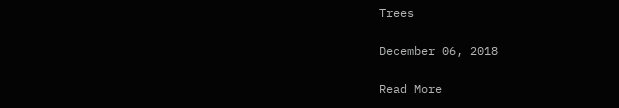Trees

December 06, 2018

Read More